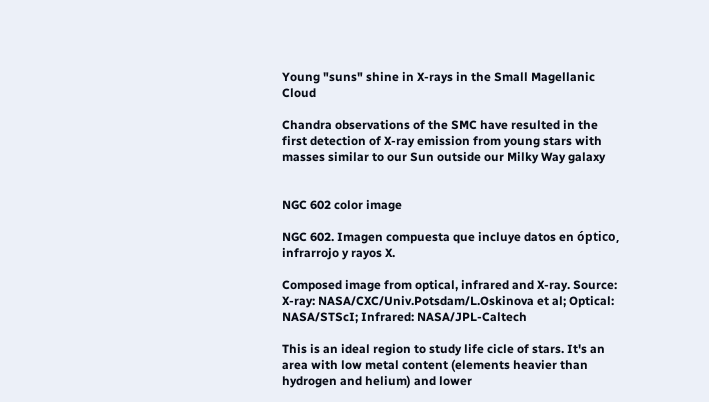Young "suns" shine in X-rays in the Small Magellanic Cloud

Chandra observations of the SMC have resulted in the first detection of X-ray emission from young stars with masses similar to our Sun outside our Milky Way galaxy


NGC 602 color image

NGC 602. Imagen compuesta que incluye datos en óptico, infrarrojo y rayos X.

Composed image from optical, infrared and X-ray. Source: X-ray: NASA/CXC/Univ.Potsdam/L.Oskinova et al; Optical: NASA/STScI; Infrared: NASA/JPL-Caltech

This is an ideal region to study life cicle of stars. It's an area with low metal content (elements heavier than hydrogen and helium) and lower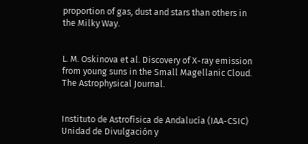proportion of gas, dust and stars than others in the Milky Way.


L. M. Oskinova et al. Discovery of X-ray emission from young suns in the Small Magellanic Cloud. The Astrophysical Journal.


Instituto de Astrofísica de Andalucía (IAA-CSIC)
Unidad de Divulgación y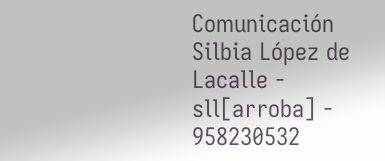Comunicación
Silbia López de Lacalle - sll[arroba] - 958230532